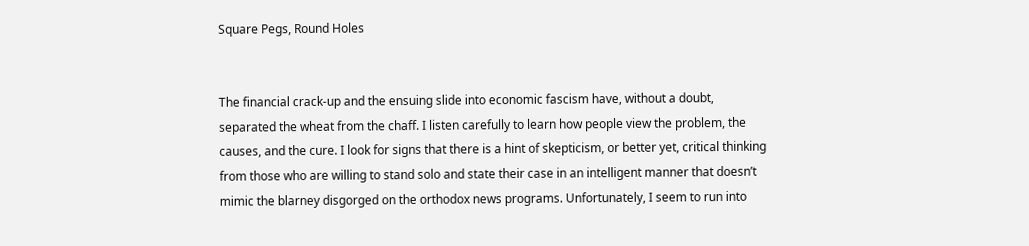Square Pegs, Round Holes


The financial crack-up and the ensuing slide into economic fascism have, without a doubt, separated the wheat from the chaff. I listen carefully to learn how people view the problem, the causes, and the cure. I look for signs that there is a hint of skepticism, or better yet, critical thinking from those who are willing to stand solo and state their case in an intelligent manner that doesn’t mimic the blarney disgorged on the orthodox news programs. Unfortunately, I seem to run into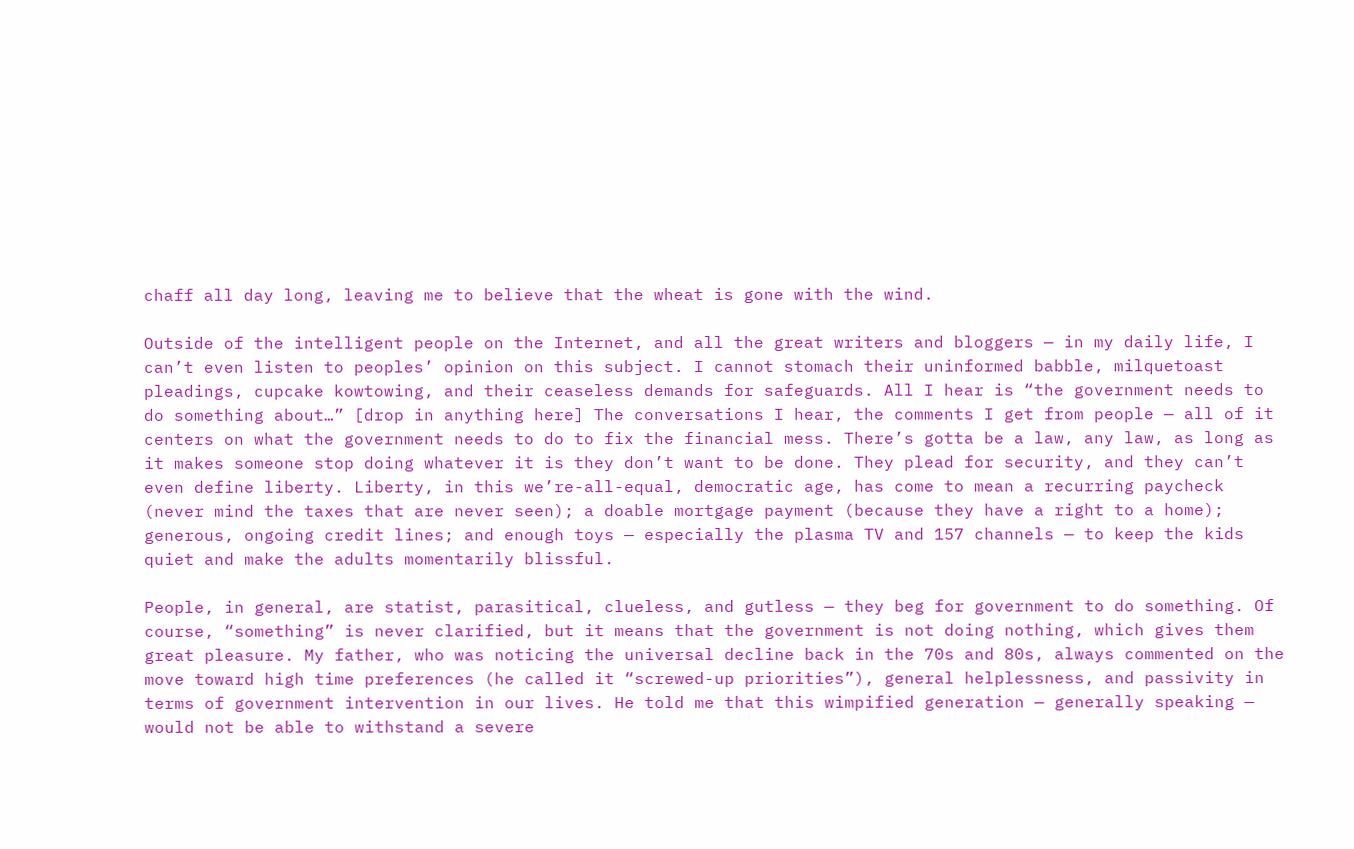chaff all day long, leaving me to believe that the wheat is gone with the wind.

Outside of the intelligent people on the Internet, and all the great writers and bloggers — in my daily life, I can’t even listen to peoples’ opinion on this subject. I cannot stomach their uninformed babble, milquetoast pleadings, cupcake kowtowing, and their ceaseless demands for safeguards. All I hear is “the government needs to do something about…” [drop in anything here] The conversations I hear, the comments I get from people — all of it centers on what the government needs to do to fix the financial mess. There’s gotta be a law, any law, as long as it makes someone stop doing whatever it is they don’t want to be done. They plead for security, and they can’t even define liberty. Liberty, in this we’re-all-equal, democratic age, has come to mean a recurring paycheck (never mind the taxes that are never seen); a doable mortgage payment (because they have a right to a home); generous, ongoing credit lines; and enough toys — especially the plasma TV and 157 channels — to keep the kids quiet and make the adults momentarily blissful.

People, in general, are statist, parasitical, clueless, and gutless — they beg for government to do something. Of course, “something” is never clarified, but it means that the government is not doing nothing, which gives them great pleasure. My father, who was noticing the universal decline back in the 70s and 80s, always commented on the move toward high time preferences (he called it “screwed-up priorities”), general helplessness, and passivity in terms of government intervention in our lives. He told me that this wimpified generation — generally speaking — would not be able to withstand a severe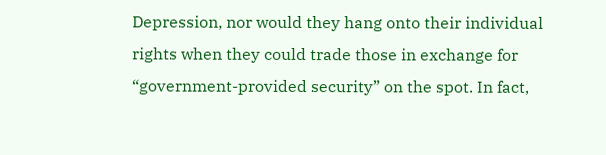Depression, nor would they hang onto their individual rights when they could trade those in exchange for “government-provided security” on the spot. In fact,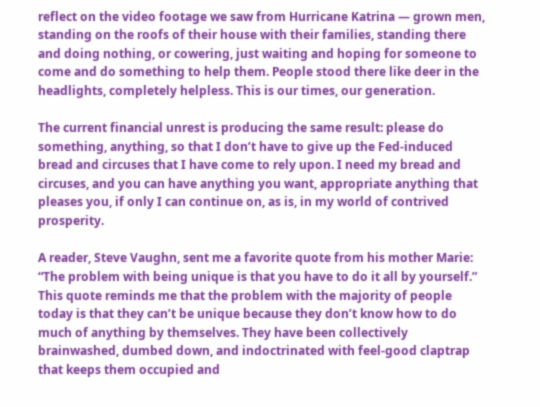reflect on the video footage we saw from Hurricane Katrina — grown men, standing on the roofs of their house with their families, standing there and doing nothing, or cowering, just waiting and hoping for someone to come and do something to help them. People stood there like deer in the headlights, completely helpless. This is our times, our generation.

The current financial unrest is producing the same result: please do something, anything, so that I don’t have to give up the Fed-induced bread and circuses that I have come to rely upon. I need my bread and circuses, and you can have anything you want, appropriate anything that pleases you, if only I can continue on, as is, in my world of contrived prosperity.

A reader, Steve Vaughn, sent me a favorite quote from his mother Marie: “The problem with being unique is that you have to do it all by yourself.” This quote reminds me that the problem with the majority of people today is that they can’t be unique because they don’t know how to do much of anything by themselves. They have been collectively brainwashed, dumbed down, and indoctrinated with feel-good claptrap that keeps them occupied and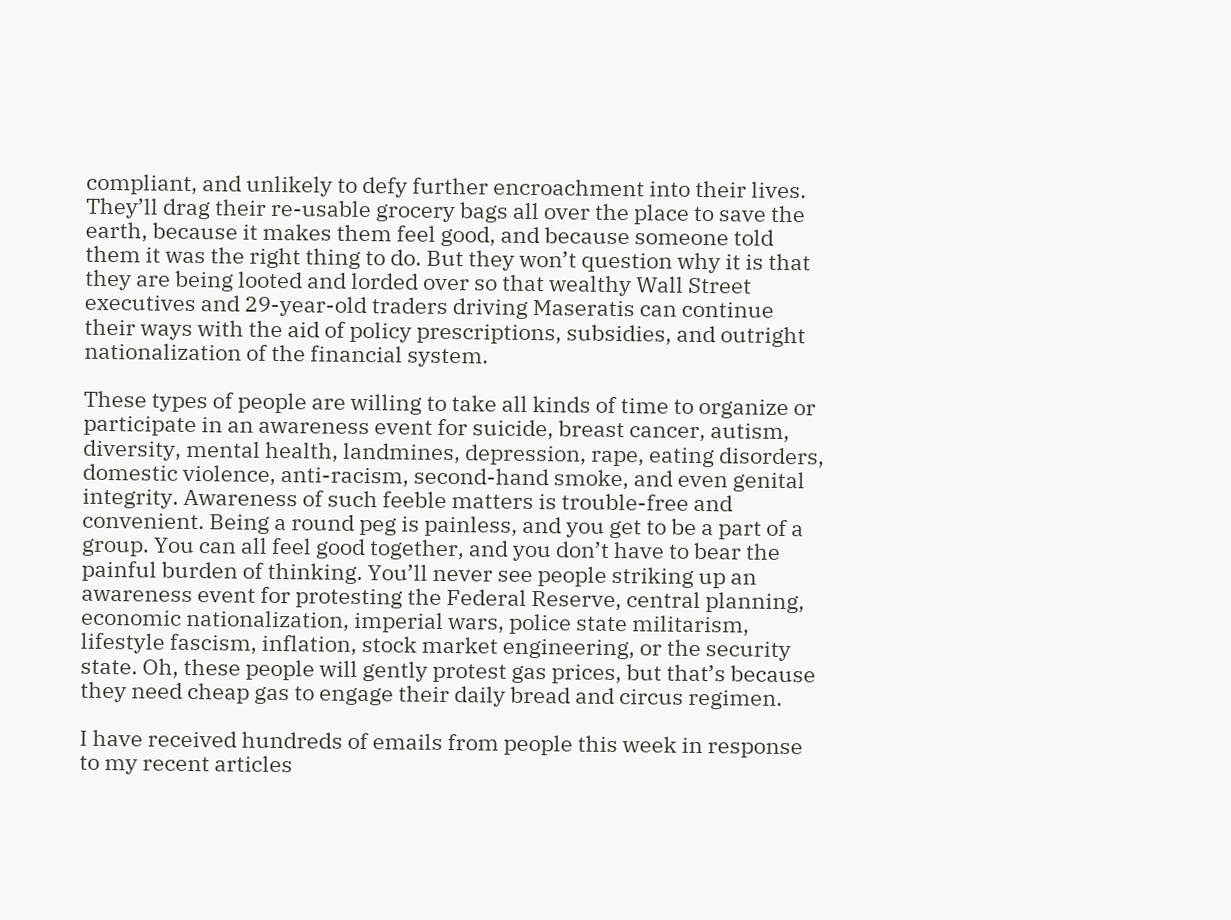compliant, and unlikely to defy further encroachment into their lives. They’ll drag their re-usable grocery bags all over the place to save the earth, because it makes them feel good, and because someone told them it was the right thing to do. But they won’t question why it is that they are being looted and lorded over so that wealthy Wall Street executives and 29-year-old traders driving Maseratis can continue their ways with the aid of policy prescriptions, subsidies, and outright nationalization of the financial system.

These types of people are willing to take all kinds of time to organize or participate in an awareness event for suicide, breast cancer, autism, diversity, mental health, landmines, depression, rape, eating disorders, domestic violence, anti-racism, second-hand smoke, and even genital integrity. Awareness of such feeble matters is trouble-free and convenient. Being a round peg is painless, and you get to be a part of a group. You can all feel good together, and you don’t have to bear the painful burden of thinking. You’ll never see people striking up an awareness event for protesting the Federal Reserve, central planning, economic nationalization, imperial wars, police state militarism, lifestyle fascism, inflation, stock market engineering, or the security state. Oh, these people will gently protest gas prices, but that’s because they need cheap gas to engage their daily bread and circus regimen.

I have received hundreds of emails from people this week in response to my recent articles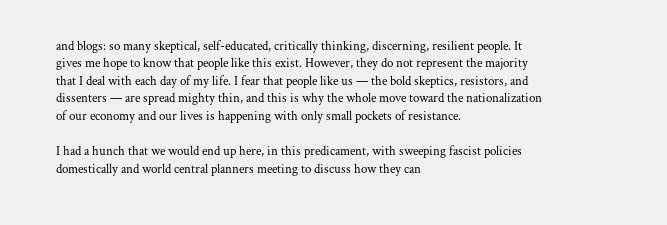and blogs: so many skeptical, self-educated, critically thinking, discerning, resilient people. It gives me hope to know that people like this exist. However, they do not represent the majority that I deal with each day of my life. I fear that people like us — the bold skeptics, resistors, and dissenters — are spread mighty thin, and this is why the whole move toward the nationalization of our economy and our lives is happening with only small pockets of resistance.

I had a hunch that we would end up here, in this predicament, with sweeping fascist policies domestically and world central planners meeting to discuss how they can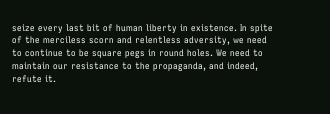seize every last bit of human liberty in existence. In spite of the merciless scorn and relentless adversity, we need to continue to be square pegs in round holes. We need to maintain our resistance to the propaganda, and indeed, refute it.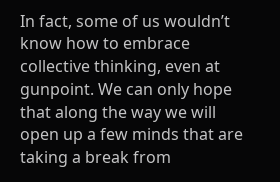In fact, some of us wouldn’t know how to embrace collective thinking, even at gunpoint. We can only hope that along the way we will open up a few minds that are taking a break from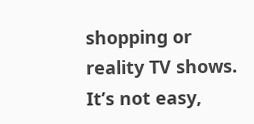shopping or reality TV shows. It’s not easy,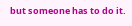but someone has to do it.